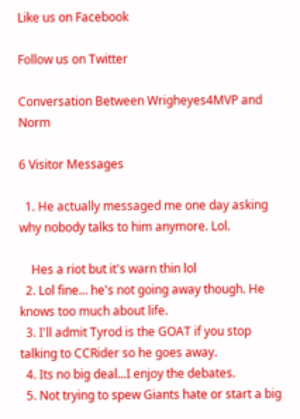Like us on Facebook

Follow us on Twitter

Conversation Between Wrigheyes4MVP and Norm

6 Visitor Messages

  1. He actually messaged me one day asking why nobody talks to him anymore. Lol.

    Hes a riot but it's warn thin lol
  2. Lol fine... he's not going away though. He knows too much about life.
  3. I'll admit Tyrod is the GOAT if you stop talking to CCRider so he goes away.
  4. Its no big deal...I enjoy the debates.
  5. Not trying to spew Giants hate or start a big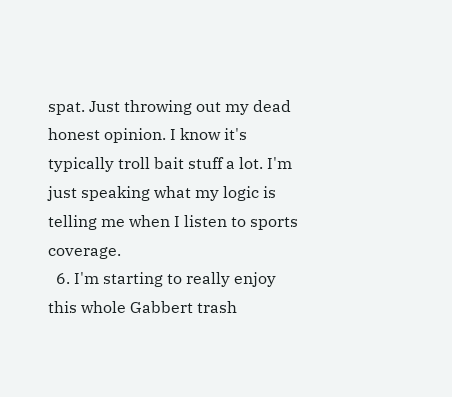spat. Just throwing out my dead honest opinion. I know it's typically troll bait stuff a lot. I'm just speaking what my logic is telling me when I listen to sports coverage.
  6. I'm starting to really enjoy this whole Gabbert trash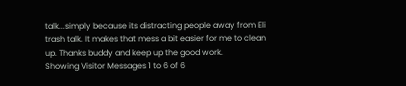talk...simply because its distracting people away from Eli trash talk. It makes that mess a bit easier for me to clean up. Thanks buddy and keep up the good work.
Showing Visitor Messages 1 to 6 of 6